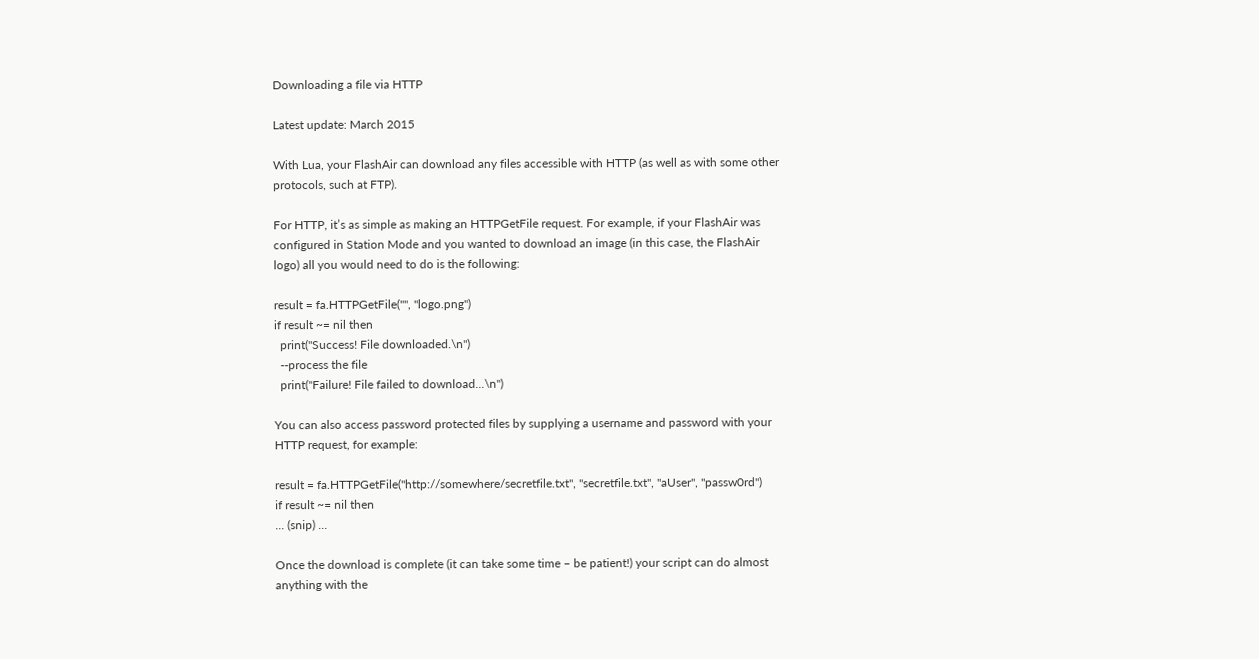Downloading a file via HTTP

Latest update: March 2015

With Lua, your FlashAir can download any files accessible with HTTP (as well as with some other protocols, such at FTP).

For HTTP, it’s as simple as making an HTTPGetFile request. For example, if your FlashAir was configured in Station Mode and you wanted to download an image (in this case, the FlashAir logo) all you would need to do is the following:

result = fa.HTTPGetFile("", "logo.png")
if result ~= nil then
  print("Success! File downloaded.\n")
  --process the file
  print("Failure! File failed to download...\n")

You can also access password protected files by supplying a username and password with your HTTP request, for example:

result = fa.HTTPGetFile("http://somewhere/secretfile.txt", "secretfile.txt", "aUser", "passw0rd")
if result ~= nil then
... (snip) ...

Once the download is complete (it can take some time – be patient!) your script can do almost anything with the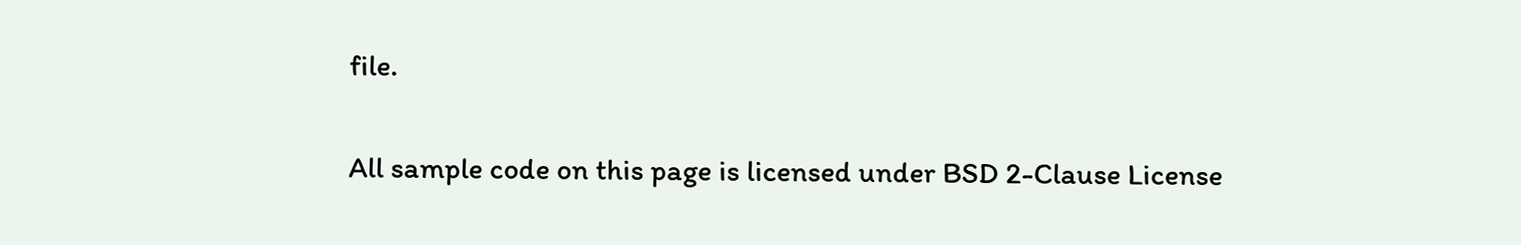file.

All sample code on this page is licensed under BSD 2-Clause License